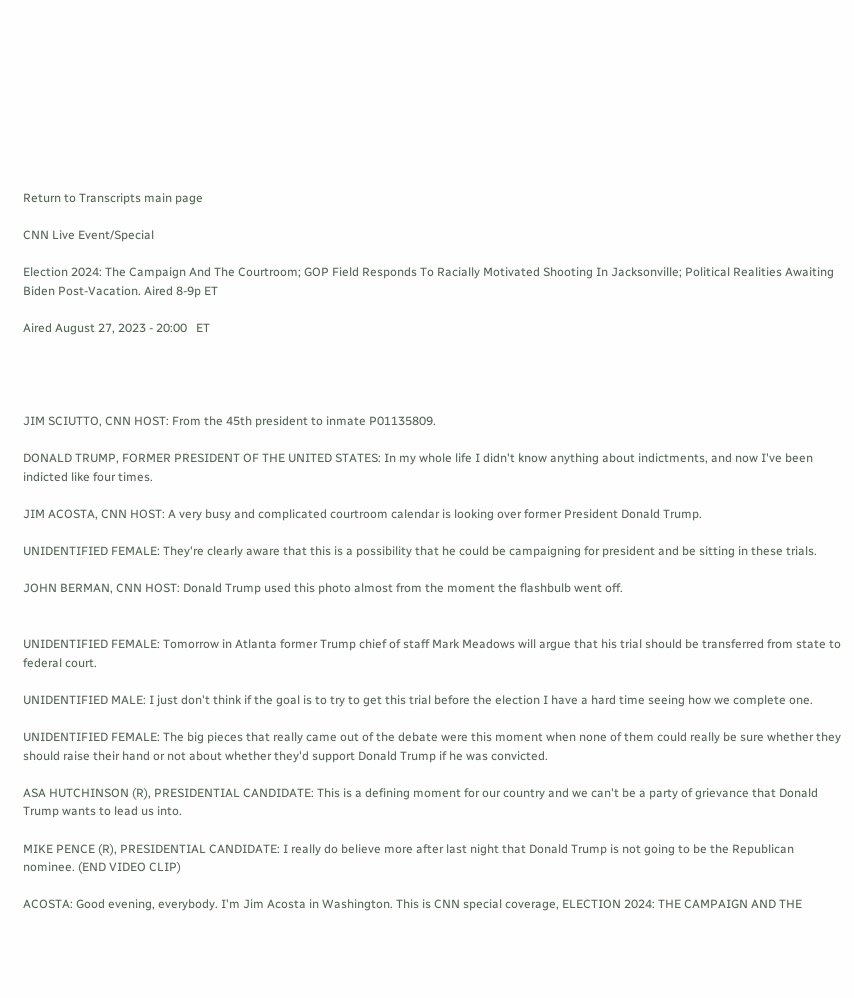Return to Transcripts main page

CNN Live Event/Special

Election 2024: The Campaign And The Courtroom; GOP Field Responds To Racially Motivated Shooting In Jacksonville; Political Realities Awaiting Biden Post-Vacation. Aired 8-9p ET

Aired August 27, 2023 - 20:00   ET




JIM SCIUTTO, CNN HOST: From the 45th president to inmate P01135809.

DONALD TRUMP, FORMER PRESIDENT OF THE UNITED STATES: In my whole life I didn't know anything about indictments, and now I've been indicted like four times.

JIM ACOSTA, CNN HOST: A very busy and complicated courtroom calendar is looking over former President Donald Trump.

UNIDENTIFIED FEMALE: They're clearly aware that this is a possibility that he could be campaigning for president and be sitting in these trials.

JOHN BERMAN, CNN HOST: Donald Trump used this photo almost from the moment the flashbulb went off.


UNIDENTIFIED FEMALE: Tomorrow in Atlanta former Trump chief of staff Mark Meadows will argue that his trial should be transferred from state to federal court.

UNIDENTIFIED MALE: I just don't think if the goal is to try to get this trial before the election I have a hard time seeing how we complete one.

UNIDENTIFIED FEMALE: The big pieces that really came out of the debate were this moment when none of them could really be sure whether they should raise their hand or not about whether they'd support Donald Trump if he was convicted.

ASA HUTCHINSON (R), PRESIDENTIAL CANDIDATE: This is a defining moment for our country and we can't be a party of grievance that Donald Trump wants to lead us into.

MIKE PENCE (R), PRESIDENTIAL CANDIDATE: I really do believe more after last night that Donald Trump is not going to be the Republican nominee. (END VIDEO CLIP)

ACOSTA: Good evening, everybody. I'm Jim Acosta in Washington. This is CNN special coverage, ELECTION 2024: THE CAMPAIGN AND THE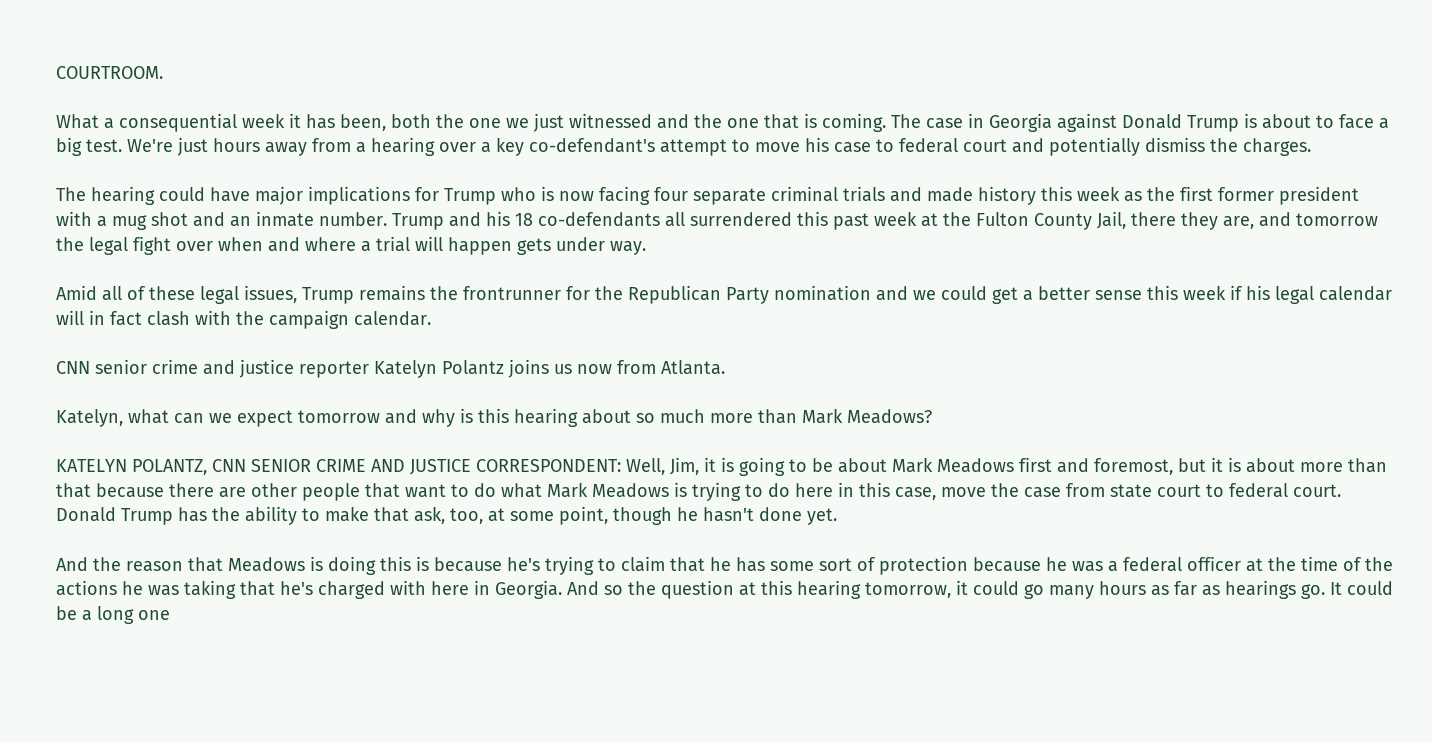COURTROOM.

What a consequential week it has been, both the one we just witnessed and the one that is coming. The case in Georgia against Donald Trump is about to face a big test. We're just hours away from a hearing over a key co-defendant's attempt to move his case to federal court and potentially dismiss the charges.

The hearing could have major implications for Trump who is now facing four separate criminal trials and made history this week as the first former president with a mug shot and an inmate number. Trump and his 18 co-defendants all surrendered this past week at the Fulton County Jail, there they are, and tomorrow the legal fight over when and where a trial will happen gets under way.

Amid all of these legal issues, Trump remains the frontrunner for the Republican Party nomination and we could get a better sense this week if his legal calendar will in fact clash with the campaign calendar.

CNN senior crime and justice reporter Katelyn Polantz joins us now from Atlanta.

Katelyn, what can we expect tomorrow and why is this hearing about so much more than Mark Meadows?

KATELYN POLANTZ, CNN SENIOR CRIME AND JUSTICE CORRESPONDENT: Well, Jim, it is going to be about Mark Meadows first and foremost, but it is about more than that because there are other people that want to do what Mark Meadows is trying to do here in this case, move the case from state court to federal court. Donald Trump has the ability to make that ask, too, at some point, though he hasn't done yet.

And the reason that Meadows is doing this is because he's trying to claim that he has some sort of protection because he was a federal officer at the time of the actions he was taking that he's charged with here in Georgia. And so the question at this hearing tomorrow, it could go many hours as far as hearings go. It could be a long one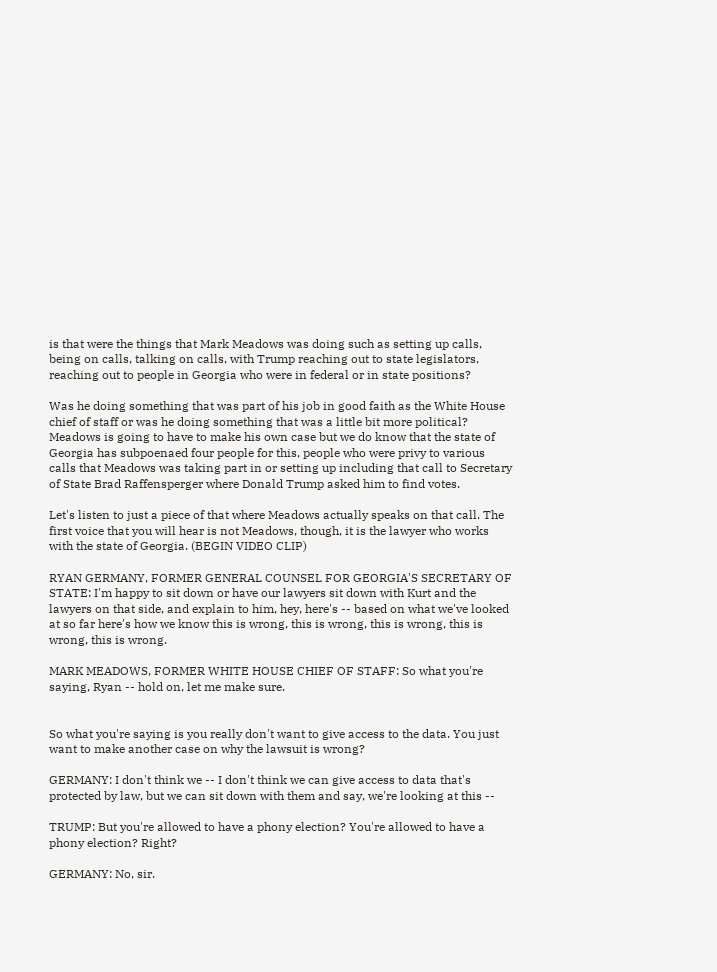is that were the things that Mark Meadows was doing such as setting up calls, being on calls, talking on calls, with Trump reaching out to state legislators, reaching out to people in Georgia who were in federal or in state positions?

Was he doing something that was part of his job in good faith as the White House chief of staff or was he doing something that was a little bit more political? Meadows is going to have to make his own case but we do know that the state of Georgia has subpoenaed four people for this, people who were privy to various calls that Meadows was taking part in or setting up including that call to Secretary of State Brad Raffensperger where Donald Trump asked him to find votes.

Let's listen to just a piece of that where Meadows actually speaks on that call. The first voice that you will hear is not Meadows, though, it is the lawyer who works with the state of Georgia. (BEGIN VIDEO CLIP)

RYAN GERMANY, FORMER GENERAL COUNSEL FOR GEORGIA'S SECRETARY OF STATE: I'm happy to sit down or have our lawyers sit down with Kurt and the lawyers on that side, and explain to him, hey, here's -- based on what we've looked at so far here's how we know this is wrong, this is wrong, this is wrong, this is wrong, this is wrong.

MARK MEADOWS, FORMER WHITE HOUSE CHIEF OF STAFF: So what you're saying, Ryan -- hold on, let me make sure.


So what you're saying is you really don't want to give access to the data. You just want to make another case on why the lawsuit is wrong?

GERMANY: I don't think we -- I don't think we can give access to data that's protected by law, but we can sit down with them and say, we're looking at this --

TRUMP: But you're allowed to have a phony election? You're allowed to have a phony election? Right?

GERMANY: No, sir.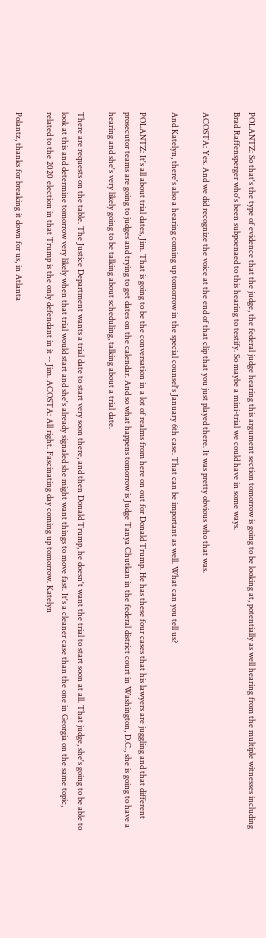POLANTZ: So that's the type of evidence that the judge, the federal judge hearing this argument section tomorrow is going to be looking at, potentially as well hearing from the multiple witnesses including Brad Raffensperger who's been subpoenaed to this hearing to testify. So maybe a mini-trial we could have in some ways.

ACOSTA: Yes. And we did recognize the voice at the end of that clip that you just played there. It was pretty obvious who that was.

And Katelyn, there's also a hearing coming up tomorrow in the special counsel's January 6th case. That can be important as well. What can you tell us?

POLANTZ: It's all about trial dates, Jim. That is going to be the conversation in a lot of realms from here on out for Donald Trump. He has these four cases that his lawyers are juggling and that different prosecutor teams are going to judges and trying to get dates on the calendar. And so what happens tomorrow is Judge Tanya Chutkan in the federal district court in Washington, D.C., she is going to have a hearing and she's very likely going to be talking about scheduling, talking about a trial date.

There are requests on the table. The Justice Department wants a trial date to start very soon there, and then Donald Trump, he doesn't want the trial to start soon at all. That judge, she's going to be able to look at this and determine tomorrow very likely when that trial would start and she's already signaled she might want things to move fast. It's a cleaner case than the one in Georgia on the same topic, related to the 2020 election in that Trump is the only defendant in it -- Jim. ACOSTA: All right. Fascinating day coming up tomorrow. Katelyn

Polantz, thanks for breaking it down for us, in Atlanta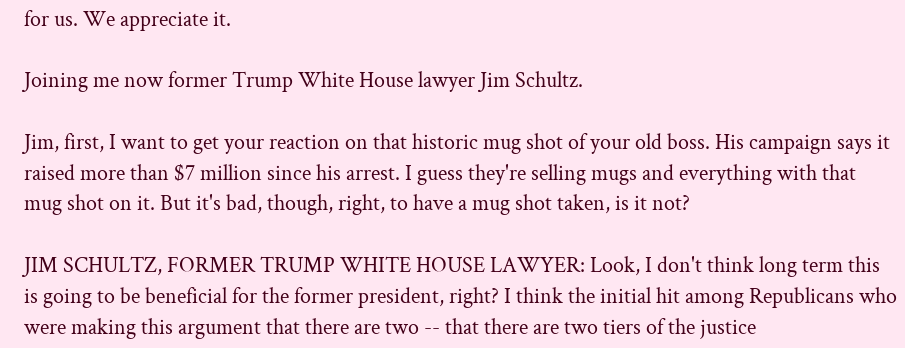for us. We appreciate it.

Joining me now former Trump White House lawyer Jim Schultz.

Jim, first, I want to get your reaction on that historic mug shot of your old boss. His campaign says it raised more than $7 million since his arrest. I guess they're selling mugs and everything with that mug shot on it. But it's bad, though, right, to have a mug shot taken, is it not?

JIM SCHULTZ, FORMER TRUMP WHITE HOUSE LAWYER: Look, I don't think long term this is going to be beneficial for the former president, right? I think the initial hit among Republicans who were making this argument that there are two -- that there are two tiers of the justice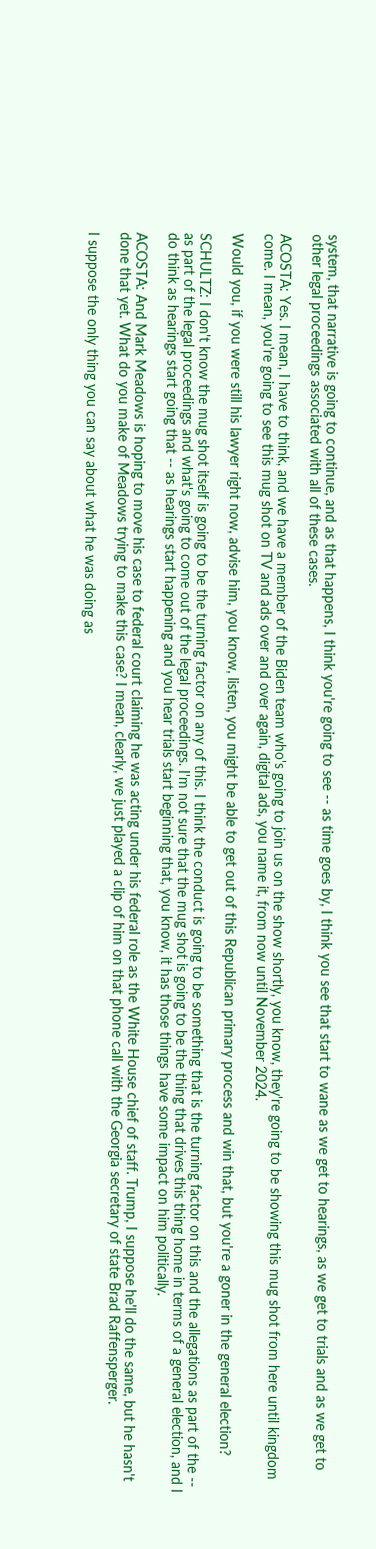system, that narrative is going to continue, and as that happens, I think you're going to see -- as time goes by, I think you see that start to wane as we get to hearings, as we get to trials and as we get to other legal proceedings associated with all of these cases.

ACOSTA: Yes. I mean, I have to think, and we have a member of the Biden team who's going to join us on the show shortly, you know, they're going to be showing this mug shot from here until kingdom come. I mean, you're going to see this mug shot on TV and ads over and over again, digital ads, you name it, from now until November 2024.

Would you, if you were still his lawyer right now, advise him, you know, listen, you might be able to get out of this Republican primary process and win that, but you're a goner in the general election?

SCHULTZ: I don't know the mug shot itself is going to be the turning factor on any of this. I think the conduct is going to be something that is the turning factor on this and the allegations as part of the -- as part of the legal proceedings and what's going to come out of the legal proceedings. I'm not sure that the mug shot is going to be the thing that drives this thing home in terms of a general election, and I do think as hearings start going that -- as hearings start happening and you hear trials start beginning that, you know, it has those things have some impact on him politically.

ACOSTA: And Mark Meadows is hoping to move his case to federal court claiming he was acting under his federal role as the White House chief of staff. Trump, I suppose he'll do the same, but he hasn't done that yet. What do you make of Meadows trying to make this case? I mean, clearly, we just played a clip of him on that phone call with the Georgia secretary of state Brad Raffensperger.

I suppose the only thing you can say about what he was doing as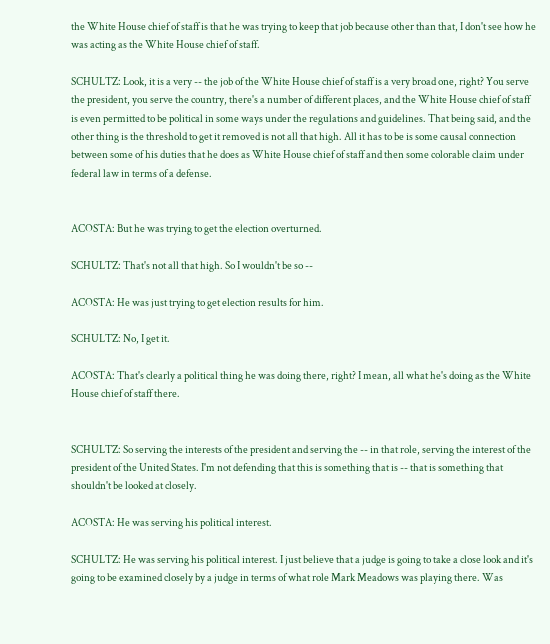the White House chief of staff is that he was trying to keep that job because other than that, I don't see how he was acting as the White House chief of staff.

SCHULTZ: Look, it is a very -- the job of the White House chief of staff is a very broad one, right? You serve the president, you serve the country, there's a number of different places, and the White House chief of staff is even permitted to be political in some ways under the regulations and guidelines. That being said, and the other thing is the threshold to get it removed is not all that high. All it has to be is some causal connection between some of his duties that he does as White House chief of staff and then some colorable claim under federal law in terms of a defense.


ACOSTA: But he was trying to get the election overturned.

SCHULTZ: That's not all that high. So I wouldn't be so --

ACOSTA: He was just trying to get election results for him.

SCHULTZ: No, I get it.

ACOSTA: That's clearly a political thing he was doing there, right? I mean, all what he's doing as the White House chief of staff there.


SCHULTZ: So serving the interests of the president and serving the -- in that role, serving the interest of the president of the United States. I'm not defending that this is something that is -- that is something that shouldn't be looked at closely.

ACOSTA: He was serving his political interest.

SCHULTZ: He was serving his political interest. I just believe that a judge is going to take a close look and it's going to be examined closely by a judge in terms of what role Mark Meadows was playing there. Was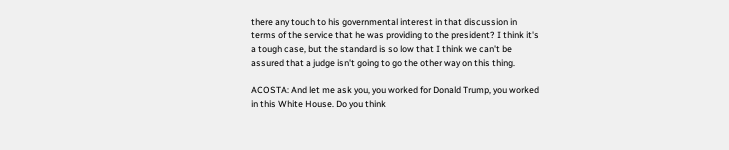there any touch to his governmental interest in that discussion in terms of the service that he was providing to the president? I think it's a tough case, but the standard is so low that I think we can't be assured that a judge isn't going to go the other way on this thing.

ACOSTA: And let me ask you, you worked for Donald Trump, you worked in this White House. Do you think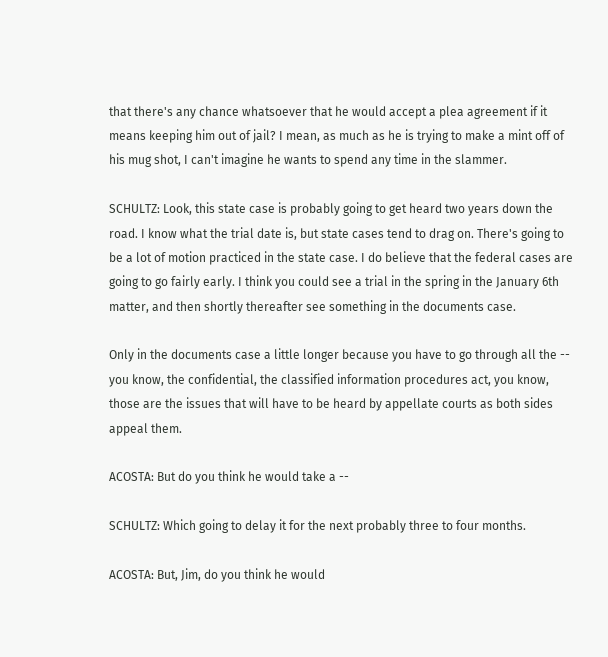that there's any chance whatsoever that he would accept a plea agreement if it means keeping him out of jail? I mean, as much as he is trying to make a mint off of his mug shot, I can't imagine he wants to spend any time in the slammer.

SCHULTZ: Look, this state case is probably going to get heard two years down the road. I know what the trial date is, but state cases tend to drag on. There's going to be a lot of motion practiced in the state case. I do believe that the federal cases are going to go fairly early. I think you could see a trial in the spring in the January 6th matter, and then shortly thereafter see something in the documents case.

Only in the documents case a little longer because you have to go through all the -- you know, the confidential, the classified information procedures act, you know, those are the issues that will have to be heard by appellate courts as both sides appeal them.

ACOSTA: But do you think he would take a --

SCHULTZ: Which going to delay it for the next probably three to four months.

ACOSTA: But, Jim, do you think he would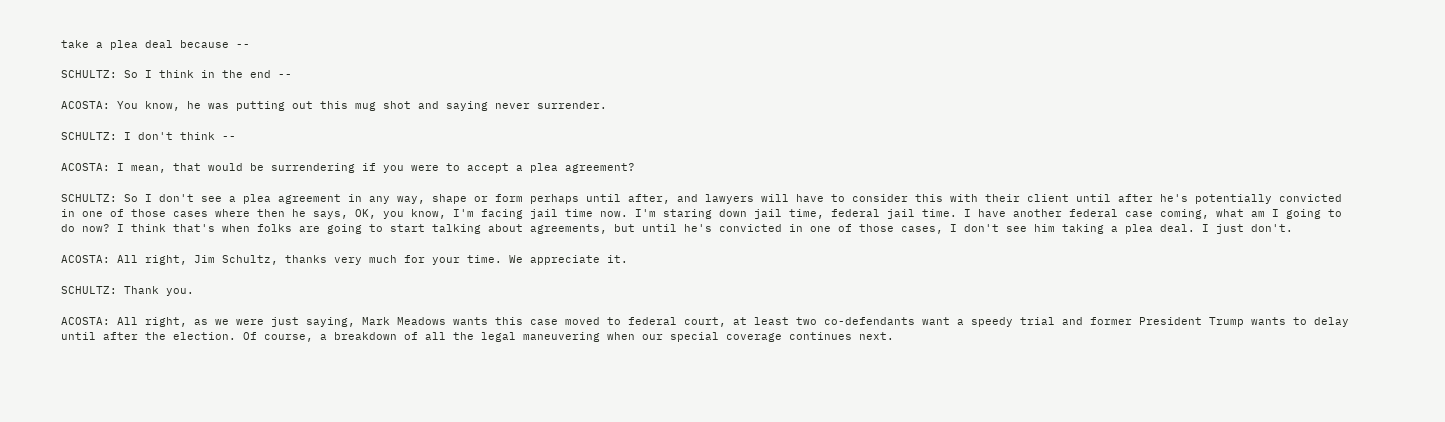take a plea deal because --

SCHULTZ: So I think in the end --

ACOSTA: You know, he was putting out this mug shot and saying never surrender.

SCHULTZ: I don't think --

ACOSTA: I mean, that would be surrendering if you were to accept a plea agreement?

SCHULTZ: So I don't see a plea agreement in any way, shape or form perhaps until after, and lawyers will have to consider this with their client until after he's potentially convicted in one of those cases where then he says, OK, you know, I'm facing jail time now. I'm staring down jail time, federal jail time. I have another federal case coming, what am I going to do now? I think that's when folks are going to start talking about agreements, but until he's convicted in one of those cases, I don't see him taking a plea deal. I just don't.

ACOSTA: All right, Jim Schultz, thanks very much for your time. We appreciate it.

SCHULTZ: Thank you.

ACOSTA: All right, as we were just saying, Mark Meadows wants this case moved to federal court, at least two co-defendants want a speedy trial and former President Trump wants to delay until after the election. Of course, a breakdown of all the legal maneuvering when our special coverage continues next.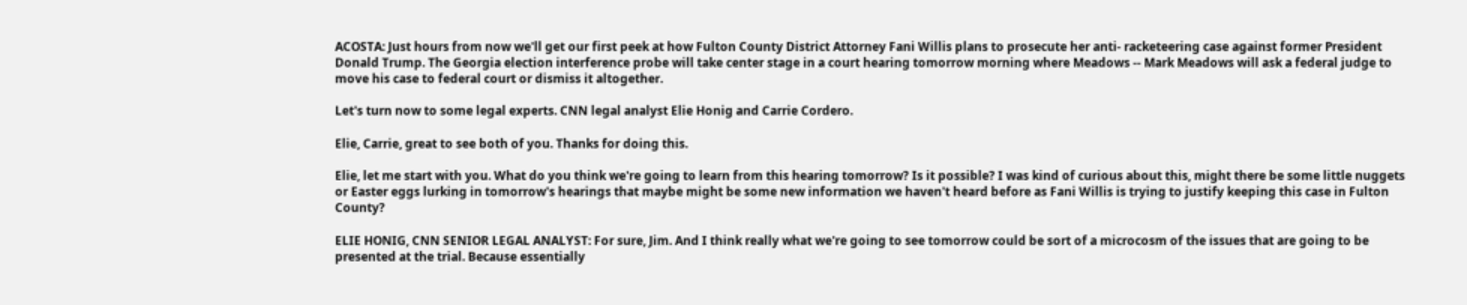ACOSTA: Just hours from now we'll get our first peek at how Fulton County District Attorney Fani Willis plans to prosecute her anti- racketeering case against former President Donald Trump. The Georgia election interference probe will take center stage in a court hearing tomorrow morning where Meadows -- Mark Meadows will ask a federal judge to move his case to federal court or dismiss it altogether.

Let's turn now to some legal experts. CNN legal analyst Elie Honig and Carrie Cordero.

Elie, Carrie, great to see both of you. Thanks for doing this.

Elie, let me start with you. What do you think we're going to learn from this hearing tomorrow? Is it possible? I was kind of curious about this, might there be some little nuggets or Easter eggs lurking in tomorrow's hearings that maybe might be some new information we haven't heard before as Fani Willis is trying to justify keeping this case in Fulton County?

ELIE HONIG, CNN SENIOR LEGAL ANALYST: For sure, Jim. And I think really what we're going to see tomorrow could be sort of a microcosm of the issues that are going to be presented at the trial. Because essentially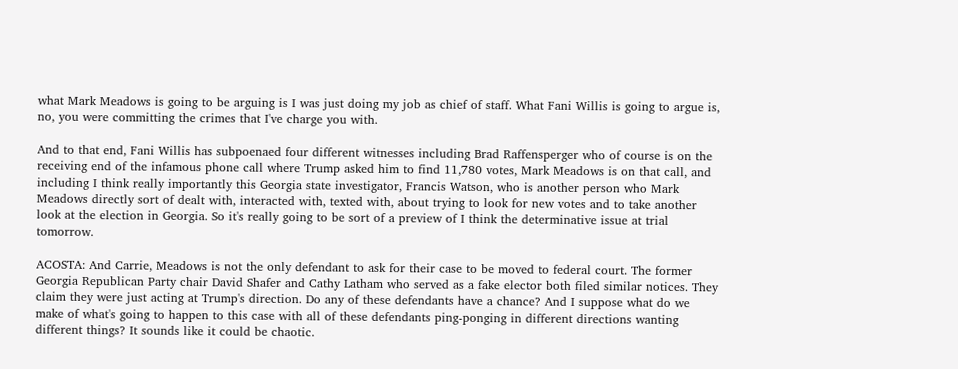what Mark Meadows is going to be arguing is I was just doing my job as chief of staff. What Fani Willis is going to argue is, no, you were committing the crimes that I've charge you with.

And to that end, Fani Willis has subpoenaed four different witnesses including Brad Raffensperger who of course is on the receiving end of the infamous phone call where Trump asked him to find 11,780 votes, Mark Meadows is on that call, and including I think really importantly this Georgia state investigator, Francis Watson, who is another person who Mark Meadows directly sort of dealt with, interacted with, texted with, about trying to look for new votes and to take another look at the election in Georgia. So it's really going to be sort of a preview of I think the determinative issue at trial tomorrow.

ACOSTA: And Carrie, Meadows is not the only defendant to ask for their case to be moved to federal court. The former Georgia Republican Party chair David Shafer and Cathy Latham who served as a fake elector both filed similar notices. They claim they were just acting at Trump's direction. Do any of these defendants have a chance? And I suppose what do we make of what's going to happen to this case with all of these defendants ping-ponging in different directions wanting different things? It sounds like it could be chaotic.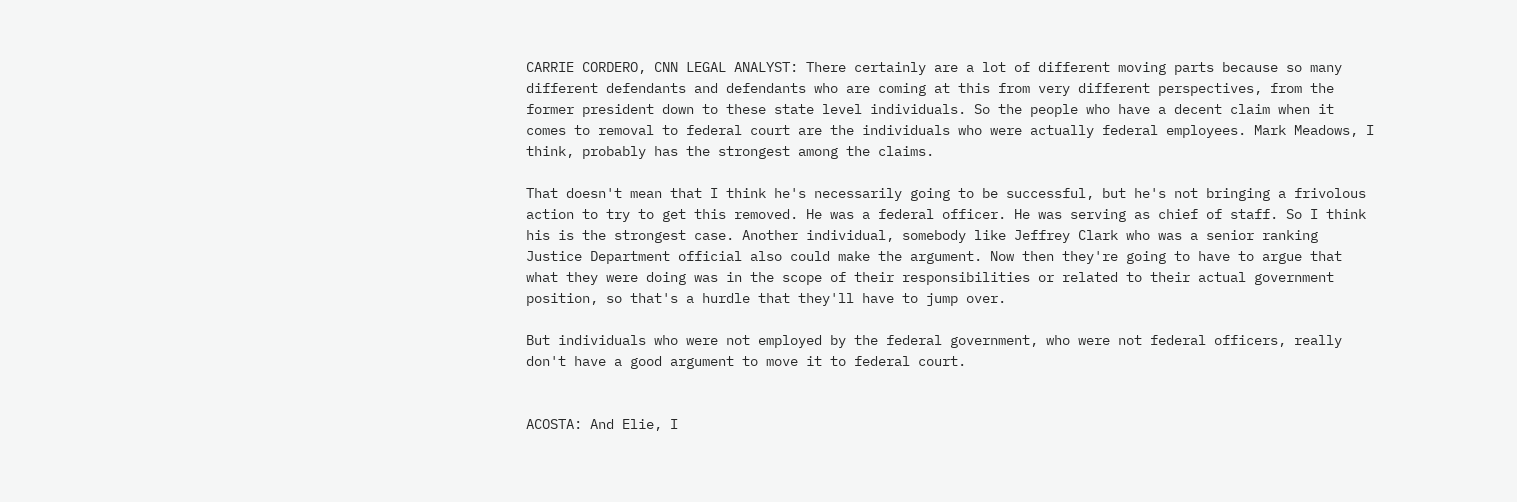CARRIE CORDERO, CNN LEGAL ANALYST: There certainly are a lot of different moving parts because so many different defendants and defendants who are coming at this from very different perspectives, from the former president down to these state level individuals. So the people who have a decent claim when it comes to removal to federal court are the individuals who were actually federal employees. Mark Meadows, I think, probably has the strongest among the claims.

That doesn't mean that I think he's necessarily going to be successful, but he's not bringing a frivolous action to try to get this removed. He was a federal officer. He was serving as chief of staff. So I think his is the strongest case. Another individual, somebody like Jeffrey Clark who was a senior ranking Justice Department official also could make the argument. Now then they're going to have to argue that what they were doing was in the scope of their responsibilities or related to their actual government position, so that's a hurdle that they'll have to jump over.

But individuals who were not employed by the federal government, who were not federal officers, really don't have a good argument to move it to federal court.


ACOSTA: And Elie, I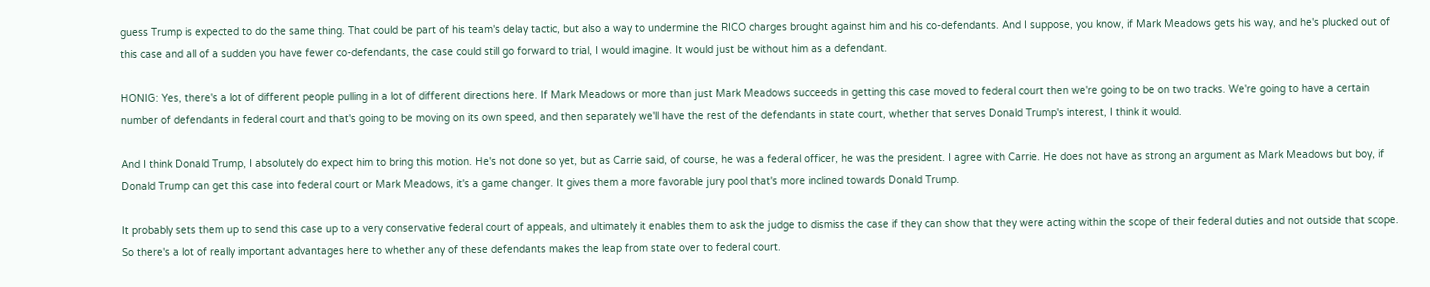guess Trump is expected to do the same thing. That could be part of his team's delay tactic, but also a way to undermine the RICO charges brought against him and his co-defendants. And I suppose, you know, if Mark Meadows gets his way, and he's plucked out of this case and all of a sudden you have fewer co-defendants, the case could still go forward to trial, I would imagine. It would just be without him as a defendant.

HONIG: Yes, there's a lot of different people pulling in a lot of different directions here. If Mark Meadows or more than just Mark Meadows succeeds in getting this case moved to federal court then we're going to be on two tracks. We're going to have a certain number of defendants in federal court and that's going to be moving on its own speed, and then separately we'll have the rest of the defendants in state court, whether that serves Donald Trump's interest, I think it would.

And I think Donald Trump, I absolutely do expect him to bring this motion. He's not done so yet, but as Carrie said, of course, he was a federal officer, he was the president. I agree with Carrie. He does not have as strong an argument as Mark Meadows but boy, if Donald Trump can get this case into federal court or Mark Meadows, it's a game changer. It gives them a more favorable jury pool that's more inclined towards Donald Trump.

It probably sets them up to send this case up to a very conservative federal court of appeals, and ultimately it enables them to ask the judge to dismiss the case if they can show that they were acting within the scope of their federal duties and not outside that scope. So there's a lot of really important advantages here to whether any of these defendants makes the leap from state over to federal court.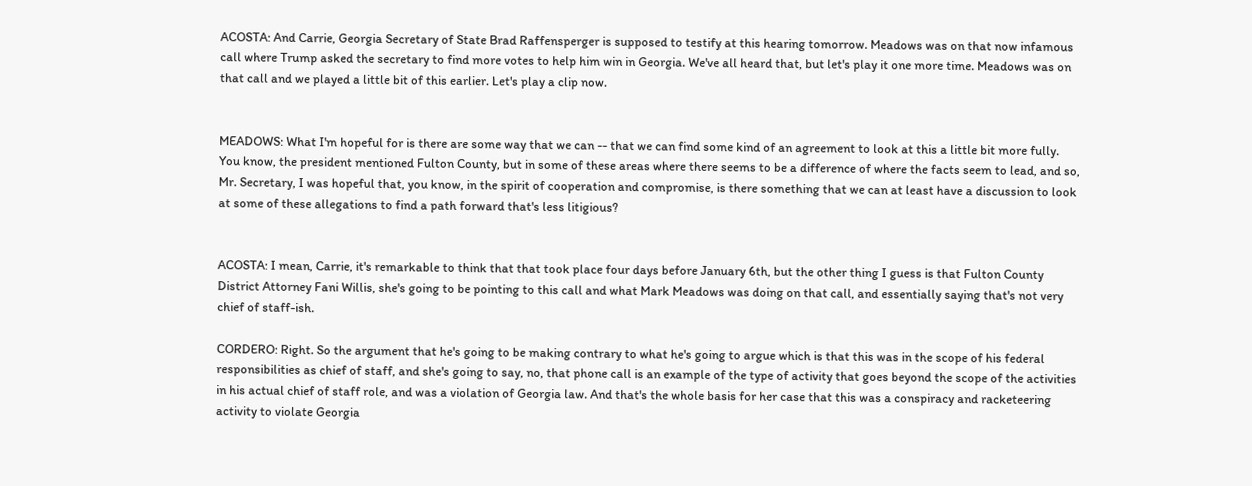ACOSTA: And Carrie, Georgia Secretary of State Brad Raffensperger is supposed to testify at this hearing tomorrow. Meadows was on that now infamous call where Trump asked the secretary to find more votes to help him win in Georgia. We've all heard that, but let's play it one more time. Meadows was on that call and we played a little bit of this earlier. Let's play a clip now.


MEADOWS: What I'm hopeful for is there are some way that we can -- that we can find some kind of an agreement to look at this a little bit more fully. You know, the president mentioned Fulton County, but in some of these areas where there seems to be a difference of where the facts seem to lead, and so, Mr. Secretary, I was hopeful that, you know, in the spirit of cooperation and compromise, is there something that we can at least have a discussion to look at some of these allegations to find a path forward that's less litigious?


ACOSTA: I mean, Carrie, it's remarkable to think that that took place four days before January 6th, but the other thing I guess is that Fulton County District Attorney Fani Willis, she's going to be pointing to this call and what Mark Meadows was doing on that call, and essentially saying that's not very chief of staff-ish.

CORDERO: Right. So the argument that he's going to be making contrary to what he's going to argue which is that this was in the scope of his federal responsibilities as chief of staff, and she's going to say, no, that phone call is an example of the type of activity that goes beyond the scope of the activities in his actual chief of staff role, and was a violation of Georgia law. And that's the whole basis for her case that this was a conspiracy and racketeering activity to violate Georgia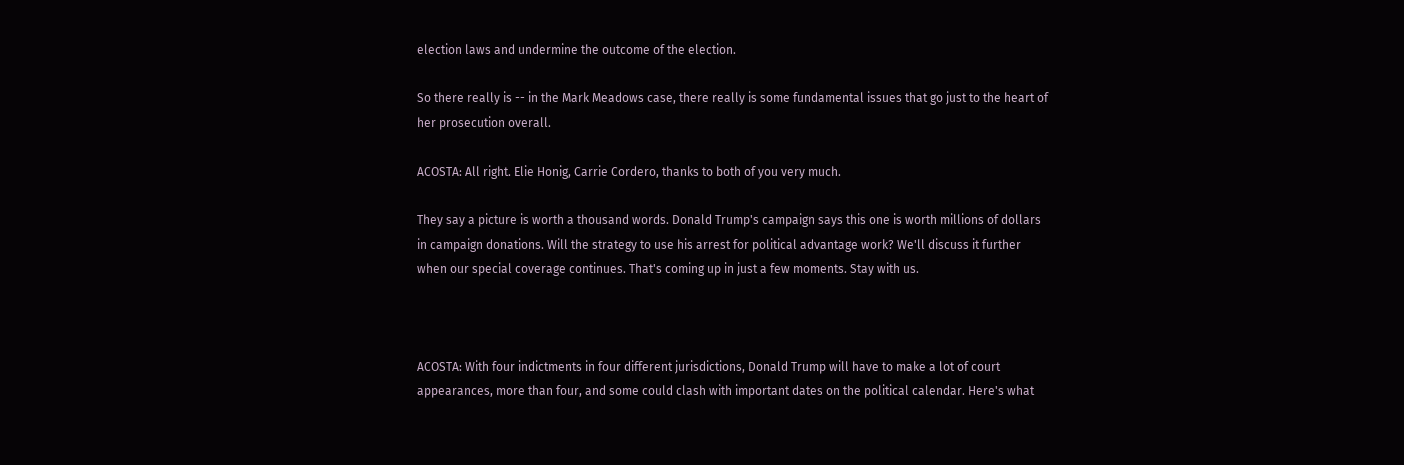election laws and undermine the outcome of the election.

So there really is -- in the Mark Meadows case, there really is some fundamental issues that go just to the heart of her prosecution overall.

ACOSTA: All right. Elie Honig, Carrie Cordero, thanks to both of you very much.

They say a picture is worth a thousand words. Donald Trump's campaign says this one is worth millions of dollars in campaign donations. Will the strategy to use his arrest for political advantage work? We'll discuss it further when our special coverage continues. That's coming up in just a few moments. Stay with us.



ACOSTA: With four indictments in four different jurisdictions, Donald Trump will have to make a lot of court appearances, more than four, and some could clash with important dates on the political calendar. Here's what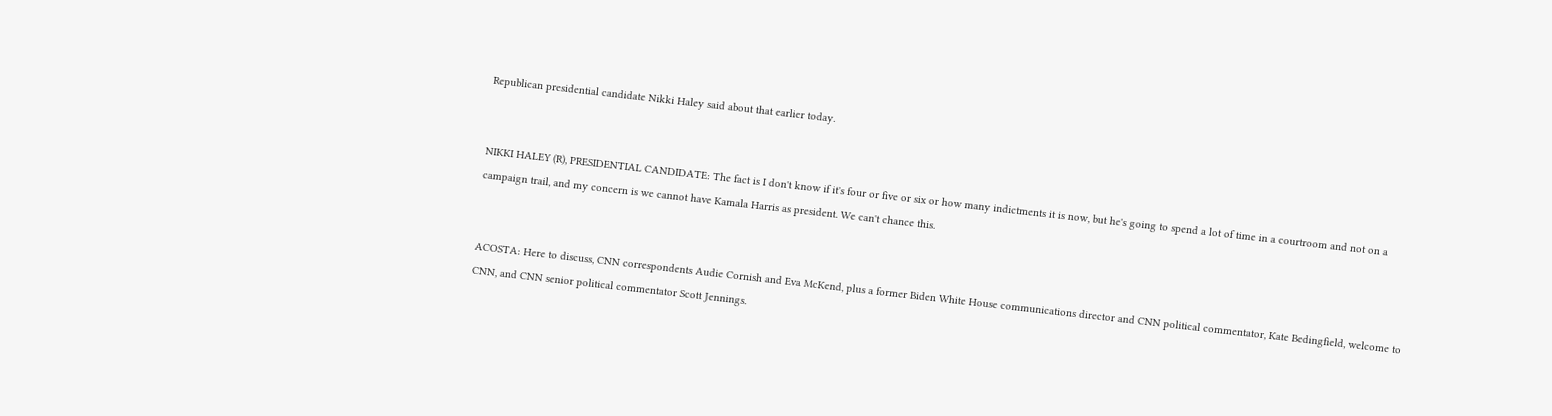Republican presidential candidate Nikki Haley said about that earlier today.


NIKKI HALEY (R), PRESIDENTIAL CANDIDATE: The fact is I don't know if it's four or five or six or how many indictments it is now, but he's going to spend a lot of time in a courtroom and not on a campaign trail, and my concern is we cannot have Kamala Harris as president. We can't chance this.


ACOSTA: Here to discuss, CNN correspondents Audie Cornish and Eva McKend, plus a former Biden White House communications director and CNN political commentator, Kate Bedingfield, welcome to CNN, and CNN senior political commentator Scott Jennings.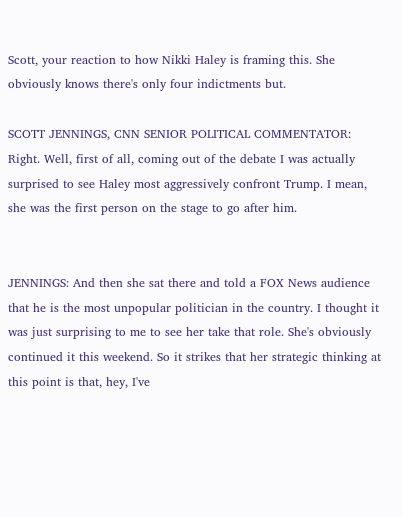Scott, your reaction to how Nikki Haley is framing this. She obviously knows there's only four indictments but.

SCOTT JENNINGS, CNN SENIOR POLITICAL COMMENTATOR: Right. Well, first of all, coming out of the debate I was actually surprised to see Haley most aggressively confront Trump. I mean, she was the first person on the stage to go after him.


JENNINGS: And then she sat there and told a FOX News audience that he is the most unpopular politician in the country. I thought it was just surprising to me to see her take that role. She's obviously continued it this weekend. So it strikes that her strategic thinking at this point is that, hey, I've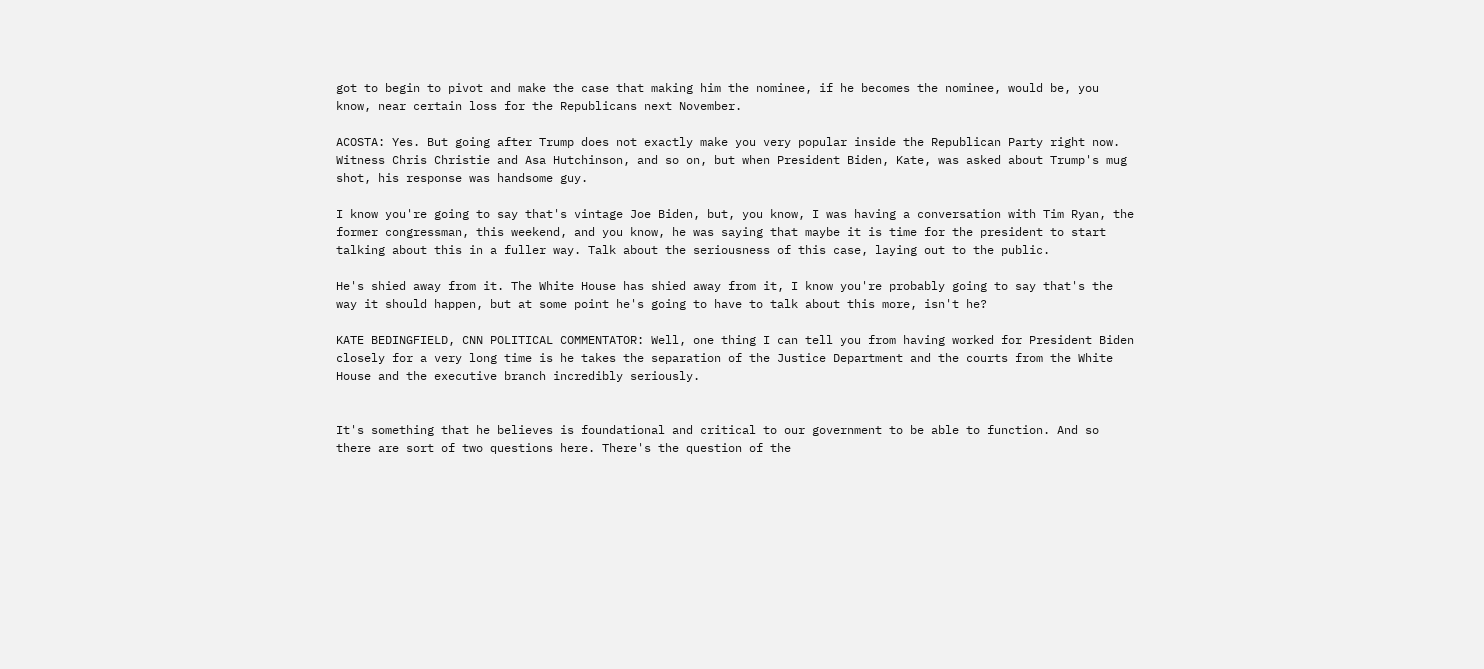got to begin to pivot and make the case that making him the nominee, if he becomes the nominee, would be, you know, near certain loss for the Republicans next November.

ACOSTA: Yes. But going after Trump does not exactly make you very popular inside the Republican Party right now. Witness Chris Christie and Asa Hutchinson, and so on, but when President Biden, Kate, was asked about Trump's mug shot, his response was handsome guy.

I know you're going to say that's vintage Joe Biden, but, you know, I was having a conversation with Tim Ryan, the former congressman, this weekend, and you know, he was saying that maybe it is time for the president to start talking about this in a fuller way. Talk about the seriousness of this case, laying out to the public.

He's shied away from it. The White House has shied away from it, I know you're probably going to say that's the way it should happen, but at some point he's going to have to talk about this more, isn't he?

KATE BEDINGFIELD, CNN POLITICAL COMMENTATOR: Well, one thing I can tell you from having worked for President Biden closely for a very long time is he takes the separation of the Justice Department and the courts from the White House and the executive branch incredibly seriously.


It's something that he believes is foundational and critical to our government to be able to function. And so there are sort of two questions here. There's the question of the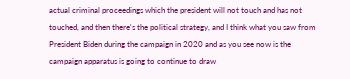actual criminal proceedings which the president will not touch and has not touched, and then there's the political strategy, and I think what you saw from President Biden during the campaign in 2020 and as you see now is the campaign apparatus is going to continue to draw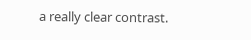a really clear contrast.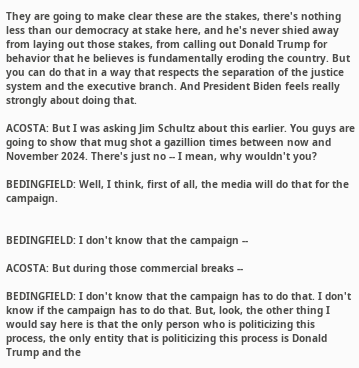They are going to make clear these are the stakes, there's nothing less than our democracy at stake here, and he's never shied away from laying out those stakes, from calling out Donald Trump for behavior that he believes is fundamentally eroding the country. But you can do that in a way that respects the separation of the justice system and the executive branch. And President Biden feels really strongly about doing that.

ACOSTA: But I was asking Jim Schultz about this earlier. You guys are going to show that mug shot a gazillion times between now and November 2024. There's just no -- I mean, why wouldn't you?

BEDINGFIELD: Well, I think, first of all, the media will do that for the campaign.


BEDINGFIELD: I don't know that the campaign --

ACOSTA: But during those commercial breaks --

BEDINGFIELD: I don't know that the campaign has to do that. I don't know if the campaign has to do that. But, look, the other thing I would say here is that the only person who is politicizing this process, the only entity that is politicizing this process is Donald Trump and the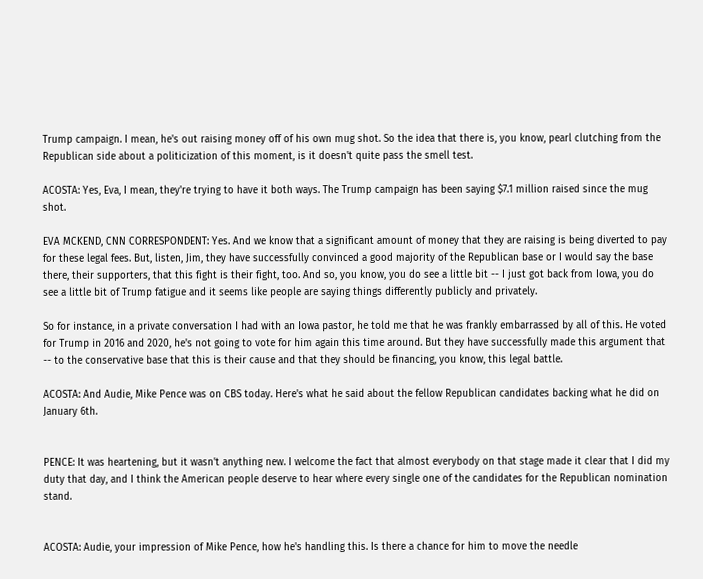Trump campaign. I mean, he's out raising money off of his own mug shot. So the idea that there is, you know, pearl clutching from the Republican side about a politicization of this moment, is it doesn't quite pass the smell test.

ACOSTA: Yes, Eva, I mean, they're trying to have it both ways. The Trump campaign has been saying $7.1 million raised since the mug shot.

EVA MCKEND, CNN CORRESPONDENT: Yes. And we know that a significant amount of money that they are raising is being diverted to pay for these legal fees. But, listen, Jim, they have successfully convinced a good majority of the Republican base or I would say the base there, their supporters, that this fight is their fight, too. And so, you know, you do see a little bit -- I just got back from Iowa, you do see a little bit of Trump fatigue and it seems like people are saying things differently publicly and privately.

So for instance, in a private conversation I had with an Iowa pastor, he told me that he was frankly embarrassed by all of this. He voted for Trump in 2016 and 2020, he's not going to vote for him again this time around. But they have successfully made this argument that -- to the conservative base that this is their cause and that they should be financing, you know, this legal battle.

ACOSTA: And Audie, Mike Pence was on CBS today. Here's what he said about the fellow Republican candidates backing what he did on January 6th.


PENCE: It was heartening, but it wasn't anything new. I welcome the fact that almost everybody on that stage made it clear that I did my duty that day, and I think the American people deserve to hear where every single one of the candidates for the Republican nomination stand.


ACOSTA: Audie, your impression of Mike Pence, how he's handling this. Is there a chance for him to move the needle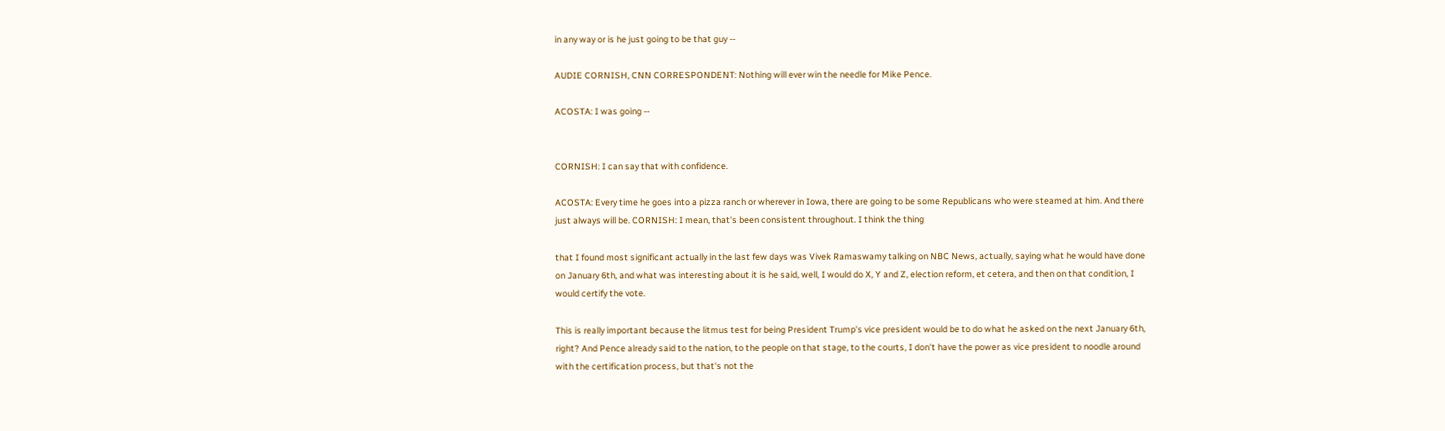in any way or is he just going to be that guy --

AUDIE CORNISH, CNN CORRESPONDENT: Nothing will ever win the needle for Mike Pence.

ACOSTA: I was going --


CORNISH: I can say that with confidence.

ACOSTA: Every time he goes into a pizza ranch or wherever in Iowa, there are going to be some Republicans who were steamed at him. And there just always will be. CORNISH: I mean, that's been consistent throughout. I think the thing

that I found most significant actually in the last few days was Vivek Ramaswamy talking on NBC News, actually, saying what he would have done on January 6th, and what was interesting about it is he said, well, I would do X, Y and Z, election reform, et cetera, and then on that condition, I would certify the vote.

This is really important because the litmus test for being President Trump's vice president would be to do what he asked on the next January 6th, right? And Pence already said to the nation, to the people on that stage, to the courts, I don't have the power as vice president to noodle around with the certification process, but that's not the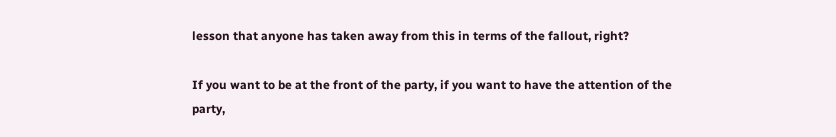lesson that anyone has taken away from this in terms of the fallout, right?

If you want to be at the front of the party, if you want to have the attention of the party,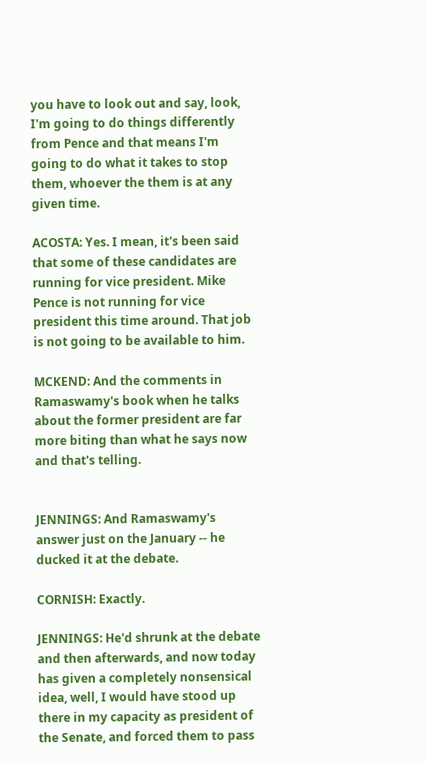you have to look out and say, look, I'm going to do things differently from Pence and that means I'm going to do what it takes to stop them, whoever the them is at any given time.

ACOSTA: Yes. I mean, it's been said that some of these candidates are running for vice president. Mike Pence is not running for vice president this time around. That job is not going to be available to him.

MCKEND: And the comments in Ramaswamy's book when he talks about the former president are far more biting than what he says now and that's telling.


JENNINGS: And Ramaswamy's answer just on the January -- he ducked it at the debate.

CORNISH: Exactly.

JENNINGS: He'd shrunk at the debate and then afterwards, and now today has given a completely nonsensical idea, well, I would have stood up there in my capacity as president of the Senate, and forced them to pass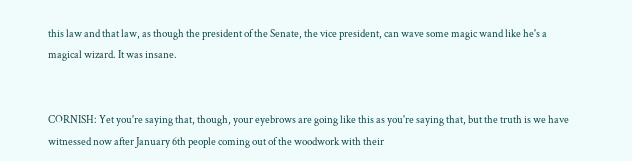this law and that law, as though the president of the Senate, the vice president, can wave some magic wand like he's a magical wizard. It was insane.


CORNISH: Yet you're saying that, though, your eyebrows are going like this as you're saying that, but the truth is we have witnessed now after January 6th people coming out of the woodwork with their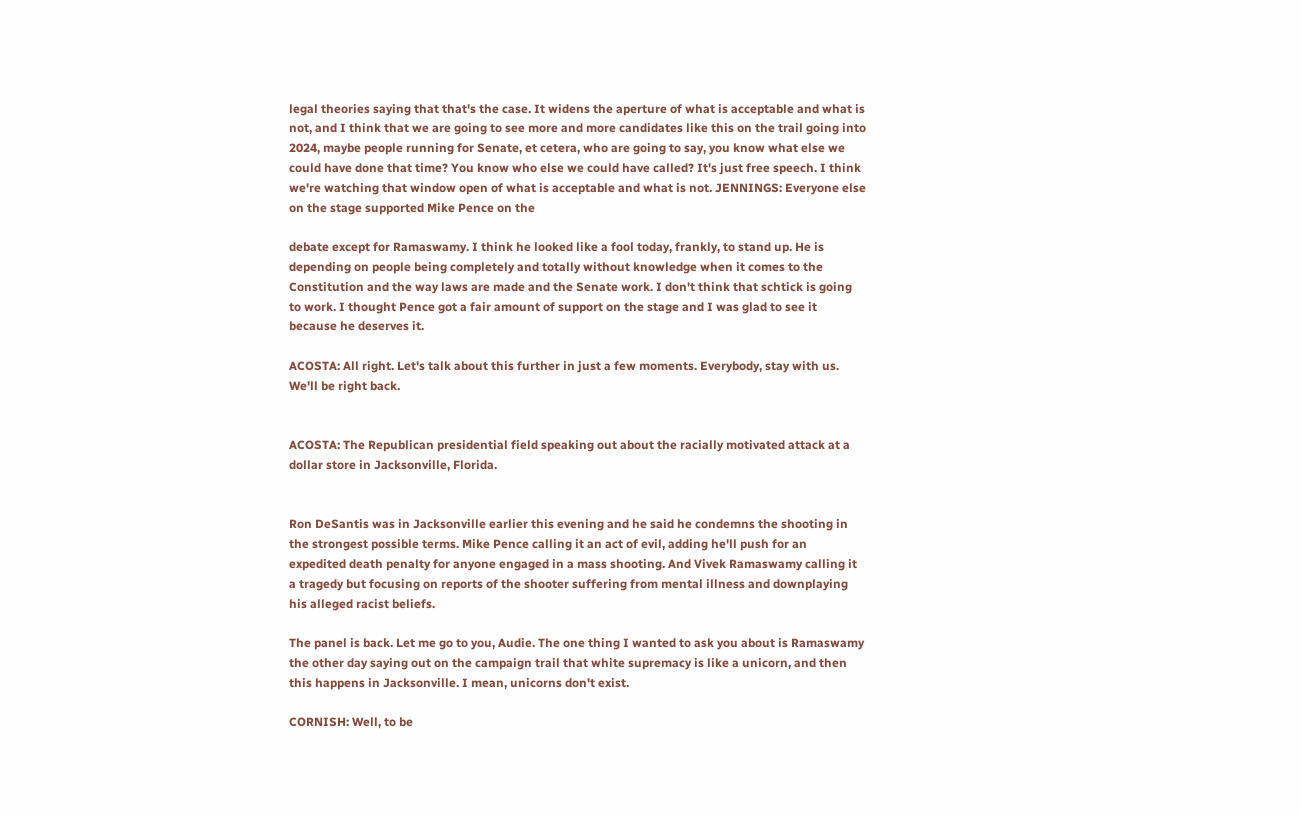legal theories saying that that's the case. It widens the aperture of what is acceptable and what is not, and I think that we are going to see more and more candidates like this on the trail going into 2024, maybe people running for Senate, et cetera, who are going to say, you know what else we could have done that time? You know who else we could have called? It's just free speech. I think we're watching that window open of what is acceptable and what is not. JENNINGS: Everyone else on the stage supported Mike Pence on the

debate except for Ramaswamy. I think he looked like a fool today, frankly, to stand up. He is depending on people being completely and totally without knowledge when it comes to the Constitution and the way laws are made and the Senate work. I don't think that schtick is going to work. I thought Pence got a fair amount of support on the stage and I was glad to see it because he deserves it.

ACOSTA: All right. Let's talk about this further in just a few moments. Everybody, stay with us. We'll be right back.


ACOSTA: The Republican presidential field speaking out about the racially motivated attack at a dollar store in Jacksonville, Florida.


Ron DeSantis was in Jacksonville earlier this evening and he said he condemns the shooting in the strongest possible terms. Mike Pence calling it an act of evil, adding he'll push for an expedited death penalty for anyone engaged in a mass shooting. And Vivek Ramaswamy calling it a tragedy but focusing on reports of the shooter suffering from mental illness and downplaying his alleged racist beliefs.

The panel is back. Let me go to you, Audie. The one thing I wanted to ask you about is Ramaswamy the other day saying out on the campaign trail that white supremacy is like a unicorn, and then this happens in Jacksonville. I mean, unicorns don't exist.

CORNISH: Well, to be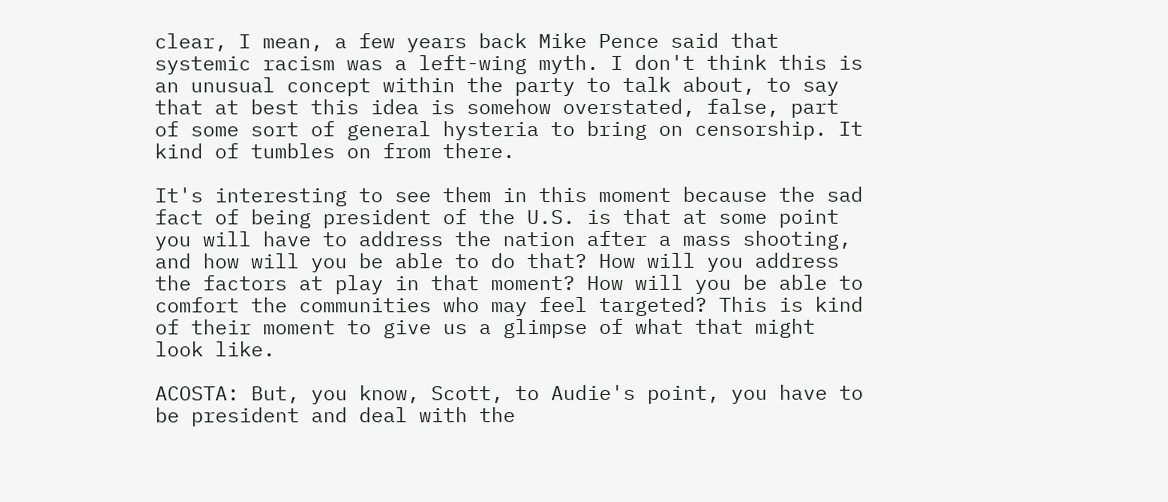clear, I mean, a few years back Mike Pence said that systemic racism was a left-wing myth. I don't think this is an unusual concept within the party to talk about, to say that at best this idea is somehow overstated, false, part of some sort of general hysteria to bring on censorship. It kind of tumbles on from there.

It's interesting to see them in this moment because the sad fact of being president of the U.S. is that at some point you will have to address the nation after a mass shooting, and how will you be able to do that? How will you address the factors at play in that moment? How will you be able to comfort the communities who may feel targeted? This is kind of their moment to give us a glimpse of what that might look like.

ACOSTA: But, you know, Scott, to Audie's point, you have to be president and deal with the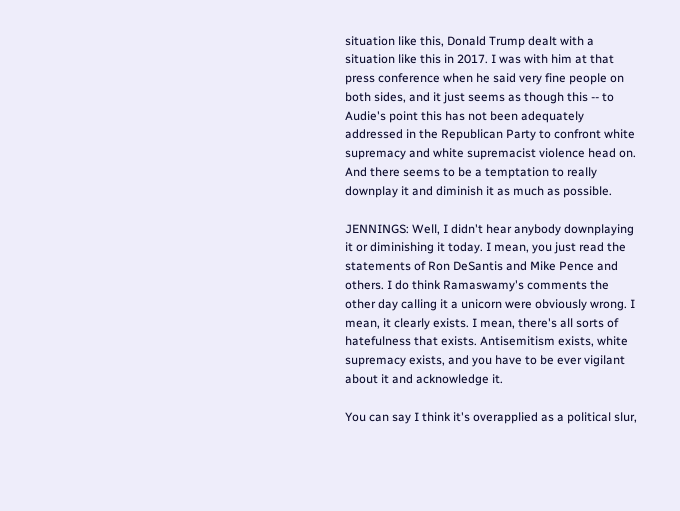situation like this, Donald Trump dealt with a situation like this in 2017. I was with him at that press conference when he said very fine people on both sides, and it just seems as though this -- to Audie's point this has not been adequately addressed in the Republican Party to confront white supremacy and white supremacist violence head on. And there seems to be a temptation to really downplay it and diminish it as much as possible.

JENNINGS: Well, I didn't hear anybody downplaying it or diminishing it today. I mean, you just read the statements of Ron DeSantis and Mike Pence and others. I do think Ramaswamy's comments the other day calling it a unicorn were obviously wrong. I mean, it clearly exists. I mean, there's all sorts of hatefulness that exists. Antisemitism exists, white supremacy exists, and you have to be ever vigilant about it and acknowledge it.

You can say I think it's overapplied as a political slur,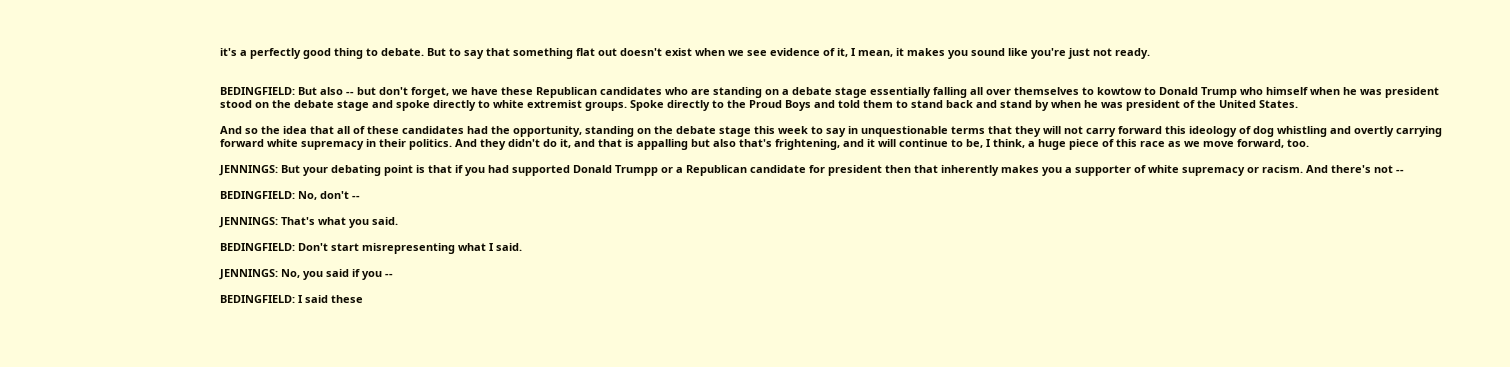it's a perfectly good thing to debate. But to say that something flat out doesn't exist when we see evidence of it, I mean, it makes you sound like you're just not ready.


BEDINGFIELD: But also -- but don't forget, we have these Republican candidates who are standing on a debate stage essentially falling all over themselves to kowtow to Donald Trump who himself when he was president stood on the debate stage and spoke directly to white extremist groups. Spoke directly to the Proud Boys and told them to stand back and stand by when he was president of the United States.

And so the idea that all of these candidates had the opportunity, standing on the debate stage this week to say in unquestionable terms that they will not carry forward this ideology of dog whistling and overtly carrying forward white supremacy in their politics. And they didn't do it, and that is appalling but also that's frightening, and it will continue to be, I think, a huge piece of this race as we move forward, too.

JENNINGS: But your debating point is that if you had supported Donald Trumpp or a Republican candidate for president then that inherently makes you a supporter of white supremacy or racism. And there's not --

BEDINGFIELD: No, don't --

JENNINGS: That's what you said.

BEDINGFIELD: Don't start misrepresenting what I said.

JENNINGS: No, you said if you --

BEDINGFIELD: I said these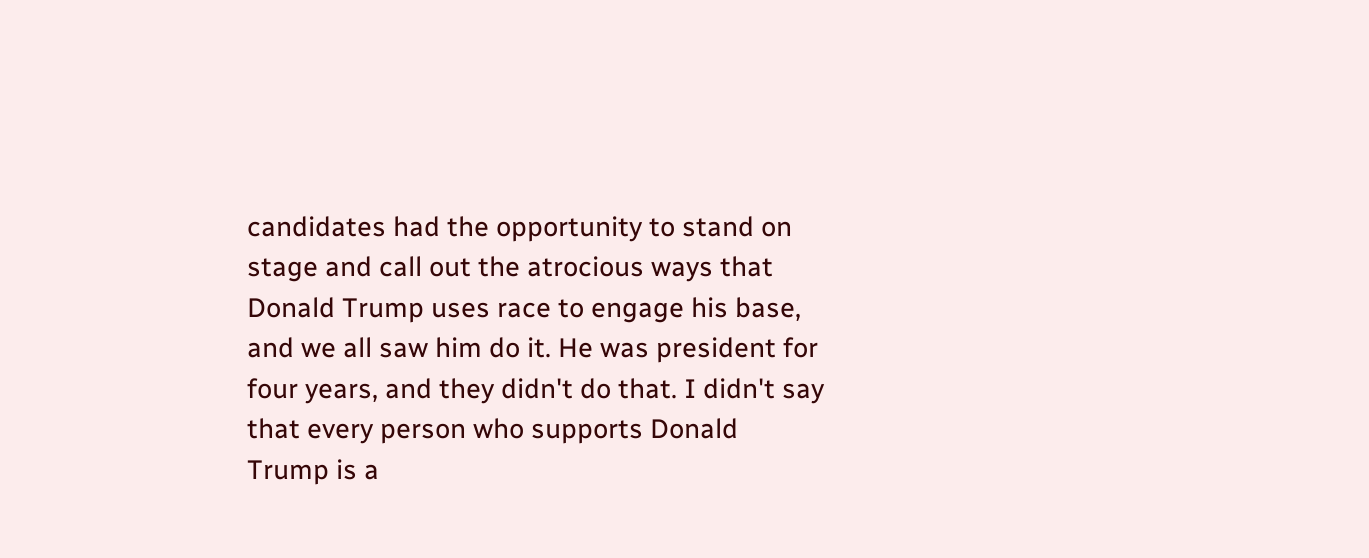candidates had the opportunity to stand on stage and call out the atrocious ways that Donald Trump uses race to engage his base, and we all saw him do it. He was president for four years, and they didn't do that. I didn't say that every person who supports Donald Trump is a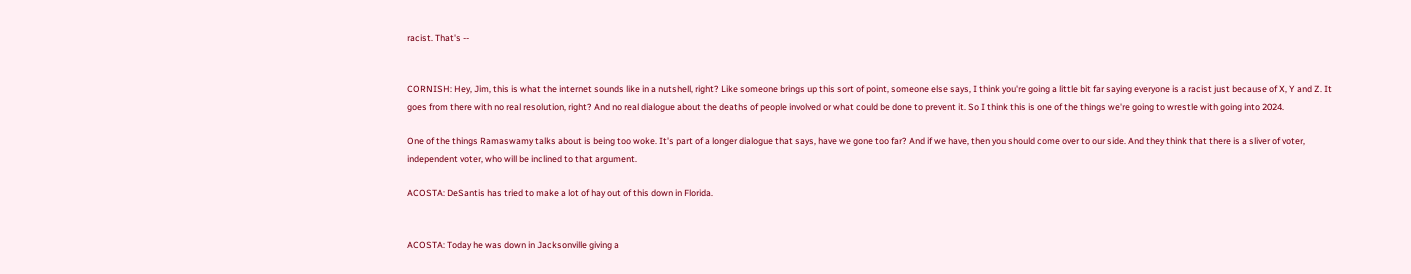racist. That's --


CORNISH: Hey, Jim, this is what the internet sounds like in a nutshell, right? Like someone brings up this sort of point, someone else says, I think you're going a little bit far saying everyone is a racist just because of X, Y and Z. It goes from there with no real resolution, right? And no real dialogue about the deaths of people involved or what could be done to prevent it. So I think this is one of the things we're going to wrestle with going into 2024.

One of the things Ramaswamy talks about is being too woke. It's part of a longer dialogue that says, have we gone too far? And if we have, then you should come over to our side. And they think that there is a sliver of voter, independent voter, who will be inclined to that argument.

ACOSTA: DeSantis has tried to make a lot of hay out of this down in Florida.


ACOSTA: Today he was down in Jacksonville giving a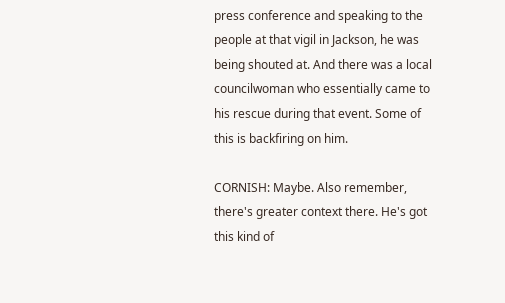press conference and speaking to the people at that vigil in Jackson, he was being shouted at. And there was a local councilwoman who essentially came to his rescue during that event. Some of this is backfiring on him.

CORNISH: Maybe. Also remember, there's greater context there. He's got this kind of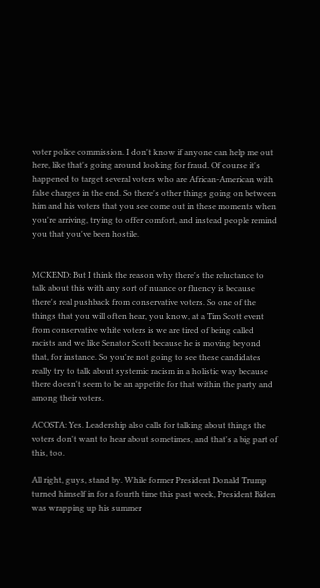voter police commission. I don't know if anyone can help me out here, like that's going around looking for fraud. Of course it's happened to target several voters who are African-American with false charges in the end. So there's other things going on between him and his voters that you see come out in these moments when you're arriving, trying to offer comfort, and instead people remind you that you've been hostile.


MCKEND: But I think the reason why there's the reluctance to talk about this with any sort of nuance or fluency is because there's real pushback from conservative voters. So one of the things that you will often hear, you know, at a Tim Scott event from conservative white voters is we are tired of being called racists and we like Senator Scott because he is moving beyond that, for instance. So you're not going to see these candidates really try to talk about systemic racism in a holistic way because there doesn't seem to be an appetite for that within the party and among their voters.

ACOSTA: Yes. Leadership also calls for talking about things the voters don't want to hear about sometimes, and that's a big part of this, too.

All right, guys, stand by. While former President Donald Trump turned himself in for a fourth time this past week, President Biden was wrapping up his summer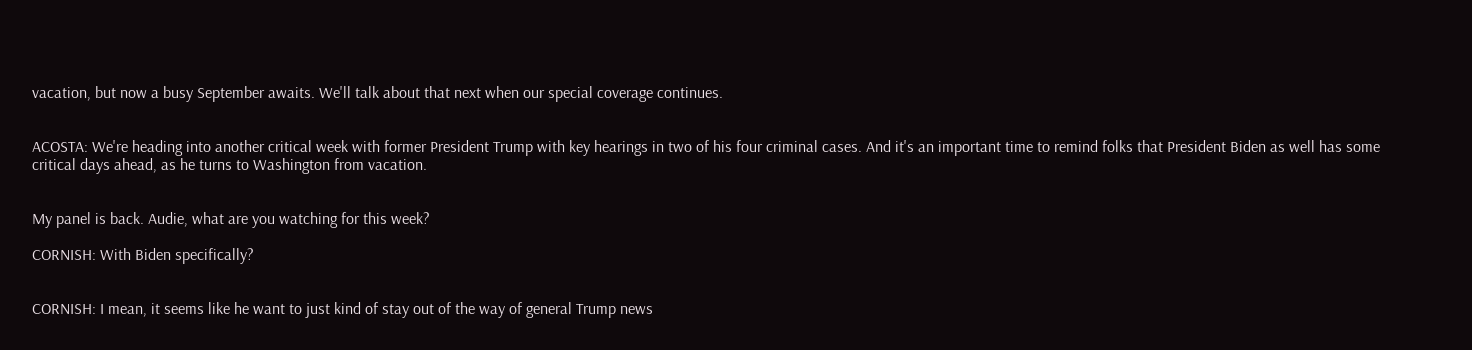vacation, but now a busy September awaits. We'll talk about that next when our special coverage continues.


ACOSTA: We're heading into another critical week with former President Trump with key hearings in two of his four criminal cases. And it's an important time to remind folks that President Biden as well has some critical days ahead, as he turns to Washington from vacation.


My panel is back. Audie, what are you watching for this week?

CORNISH: With Biden specifically?


CORNISH: I mean, it seems like he want to just kind of stay out of the way of general Trump news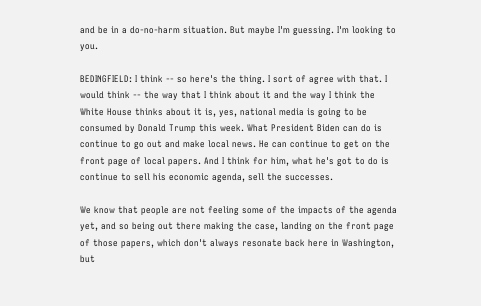and be in a do-no-harm situation. But maybe I'm guessing. I'm looking to you.

BEDINGFIELD: I think -- so here's the thing. I sort of agree with that. I would think -- the way that I think about it and the way I think the White House thinks about it is, yes, national media is going to be consumed by Donald Trump this week. What President Biden can do is continue to go out and make local news. He can continue to get on the front page of local papers. And I think for him, what he's got to do is continue to sell his economic agenda, sell the successes.

We know that people are not feeling some of the impacts of the agenda yet, and so being out there making the case, landing on the front page of those papers, which don't always resonate back here in Washington, but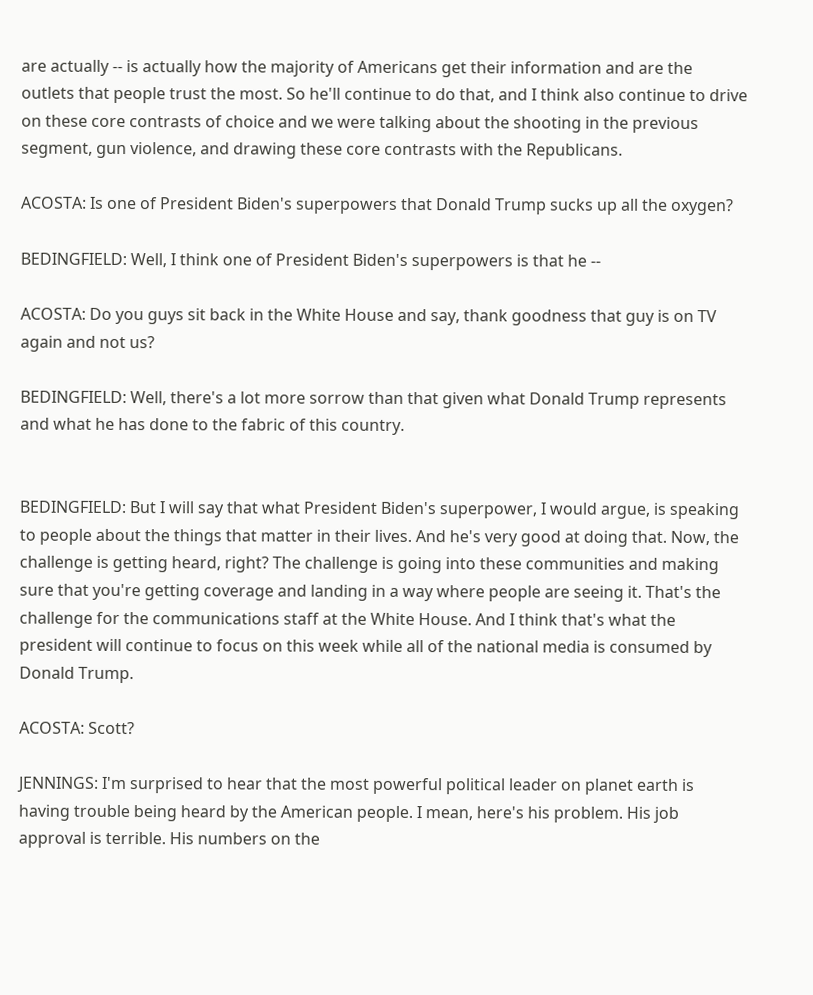are actually -- is actually how the majority of Americans get their information and are the outlets that people trust the most. So he'll continue to do that, and I think also continue to drive on these core contrasts of choice and we were talking about the shooting in the previous segment, gun violence, and drawing these core contrasts with the Republicans.

ACOSTA: Is one of President Biden's superpowers that Donald Trump sucks up all the oxygen?

BEDINGFIELD: Well, I think one of President Biden's superpowers is that he --

ACOSTA: Do you guys sit back in the White House and say, thank goodness that guy is on TV again and not us?

BEDINGFIELD: Well, there's a lot more sorrow than that given what Donald Trump represents and what he has done to the fabric of this country.


BEDINGFIELD: But I will say that what President Biden's superpower, I would argue, is speaking to people about the things that matter in their lives. And he's very good at doing that. Now, the challenge is getting heard, right? The challenge is going into these communities and making sure that you're getting coverage and landing in a way where people are seeing it. That's the challenge for the communications staff at the White House. And I think that's what the president will continue to focus on this week while all of the national media is consumed by Donald Trump.

ACOSTA: Scott?

JENNINGS: I'm surprised to hear that the most powerful political leader on planet earth is having trouble being heard by the American people. I mean, here's his problem. His job approval is terrible. His numbers on the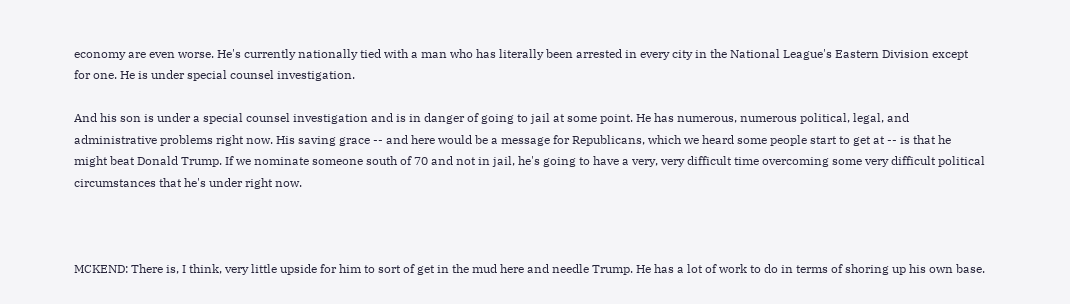economy are even worse. He's currently nationally tied with a man who has literally been arrested in every city in the National League's Eastern Division except for one. He is under special counsel investigation.

And his son is under a special counsel investigation and is in danger of going to jail at some point. He has numerous, numerous political, legal, and administrative problems right now. His saving grace -- and here would be a message for Republicans, which we heard some people start to get at -- is that he might beat Donald Trump. If we nominate someone south of 70 and not in jail, he's going to have a very, very difficult time overcoming some very difficult political circumstances that he's under right now.



MCKEND: There is, I think, very little upside for him to sort of get in the mud here and needle Trump. He has a lot of work to do in terms of shoring up his own base.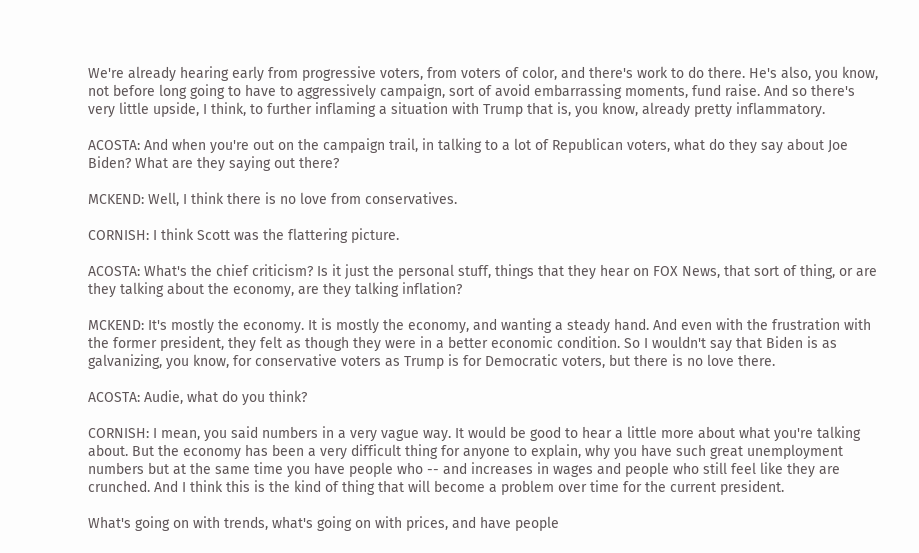We're already hearing early from progressive voters, from voters of color, and there's work to do there. He's also, you know, not before long going to have to aggressively campaign, sort of avoid embarrassing moments, fund raise. And so there's very little upside, I think, to further inflaming a situation with Trump that is, you know, already pretty inflammatory.

ACOSTA: And when you're out on the campaign trail, in talking to a lot of Republican voters, what do they say about Joe Biden? What are they saying out there?

MCKEND: Well, I think there is no love from conservatives.

CORNISH: I think Scott was the flattering picture.

ACOSTA: What's the chief criticism? Is it just the personal stuff, things that they hear on FOX News, that sort of thing, or are they talking about the economy, are they talking inflation?

MCKEND: It's mostly the economy. It is mostly the economy, and wanting a steady hand. And even with the frustration with the former president, they felt as though they were in a better economic condition. So I wouldn't say that Biden is as galvanizing, you know, for conservative voters as Trump is for Democratic voters, but there is no love there.

ACOSTA: Audie, what do you think?

CORNISH: I mean, you said numbers in a very vague way. It would be good to hear a little more about what you're talking about. But the economy has been a very difficult thing for anyone to explain, why you have such great unemployment numbers but at the same time you have people who -- and increases in wages and people who still feel like they are crunched. And I think this is the kind of thing that will become a problem over time for the current president.

What's going on with trends, what's going on with prices, and have people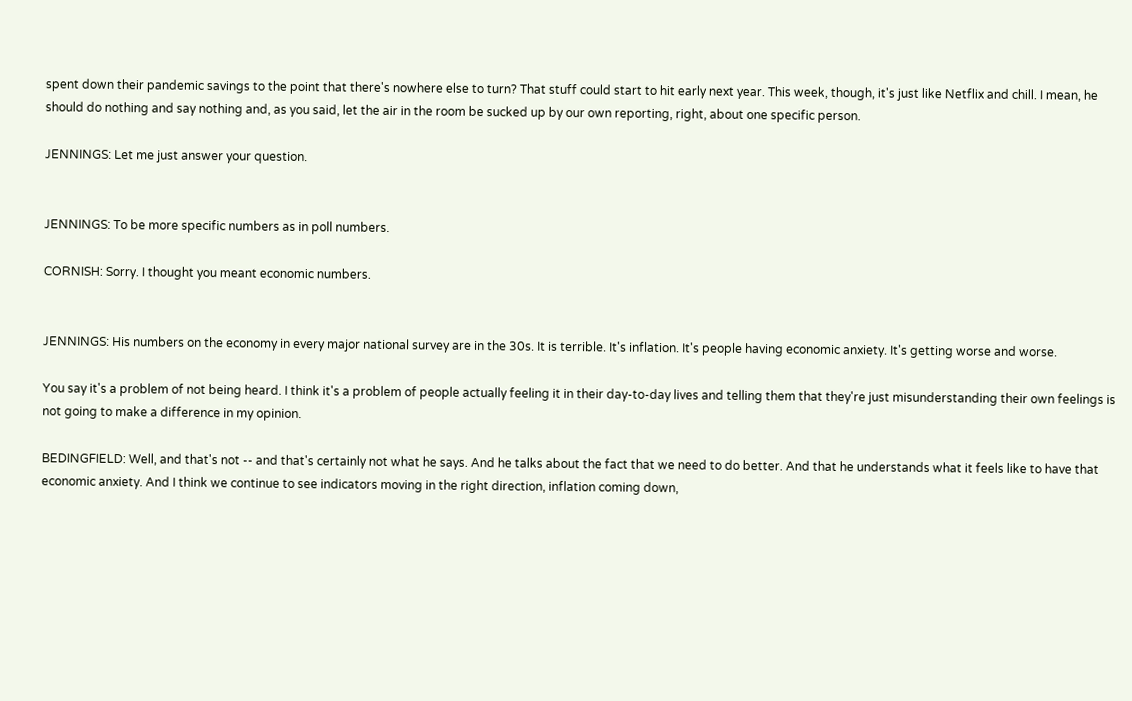spent down their pandemic savings to the point that there's nowhere else to turn? That stuff could start to hit early next year. This week, though, it's just like Netflix and chill. I mean, he should do nothing and say nothing and, as you said, let the air in the room be sucked up by our own reporting, right, about one specific person.

JENNINGS: Let me just answer your question.


JENNINGS: To be more specific numbers as in poll numbers.

CORNISH: Sorry. I thought you meant economic numbers.


JENNINGS: His numbers on the economy in every major national survey are in the 30s. It is terrible. It's inflation. It's people having economic anxiety. It's getting worse and worse.

You say it's a problem of not being heard. I think it's a problem of people actually feeling it in their day-to-day lives and telling them that they're just misunderstanding their own feelings is not going to make a difference in my opinion.

BEDINGFIELD: Well, and that's not -- and that's certainly not what he says. And he talks about the fact that we need to do better. And that he understands what it feels like to have that economic anxiety. And I think we continue to see indicators moving in the right direction, inflation coming down,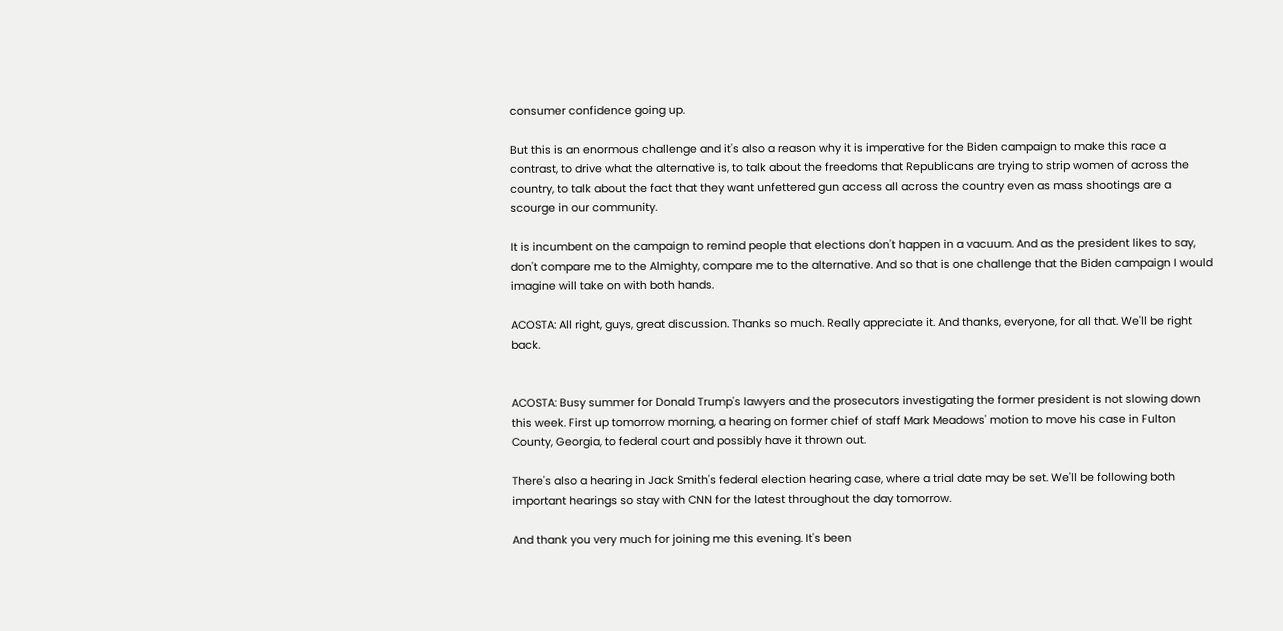consumer confidence going up.

But this is an enormous challenge and it's also a reason why it is imperative for the Biden campaign to make this race a contrast, to drive what the alternative is, to talk about the freedoms that Republicans are trying to strip women of across the country, to talk about the fact that they want unfettered gun access all across the country even as mass shootings are a scourge in our community.

It is incumbent on the campaign to remind people that elections don't happen in a vacuum. And as the president likes to say, don't compare me to the Almighty, compare me to the alternative. And so that is one challenge that the Biden campaign I would imagine will take on with both hands.

ACOSTA: All right, guys, great discussion. Thanks so much. Really appreciate it. And thanks, everyone, for all that. We'll be right back.


ACOSTA: Busy summer for Donald Trump's lawyers and the prosecutors investigating the former president is not slowing down this week. First up tomorrow morning, a hearing on former chief of staff Mark Meadows' motion to move his case in Fulton County, Georgia, to federal court and possibly have it thrown out.

There's also a hearing in Jack Smith's federal election hearing case, where a trial date may be set. We'll be following both important hearings so stay with CNN for the latest throughout the day tomorrow.

And thank you very much for joining me this evening. It's been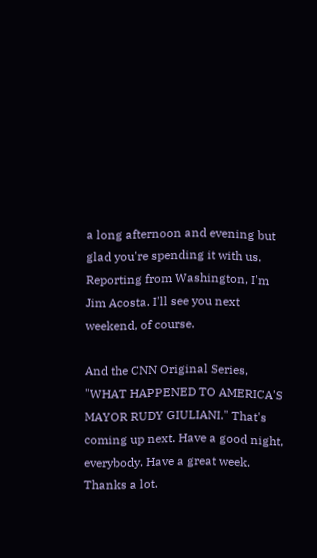a long afternoon and evening but glad you're spending it with us. Reporting from Washington, I'm Jim Acosta. I'll see you next weekend, of course.

And the CNN Original Series, "WHAT HAPPENED TO AMERICA'S MAYOR RUDY GIULIANI." That's coming up next. Have a good night, everybody. Have a great week. Thanks a lot.